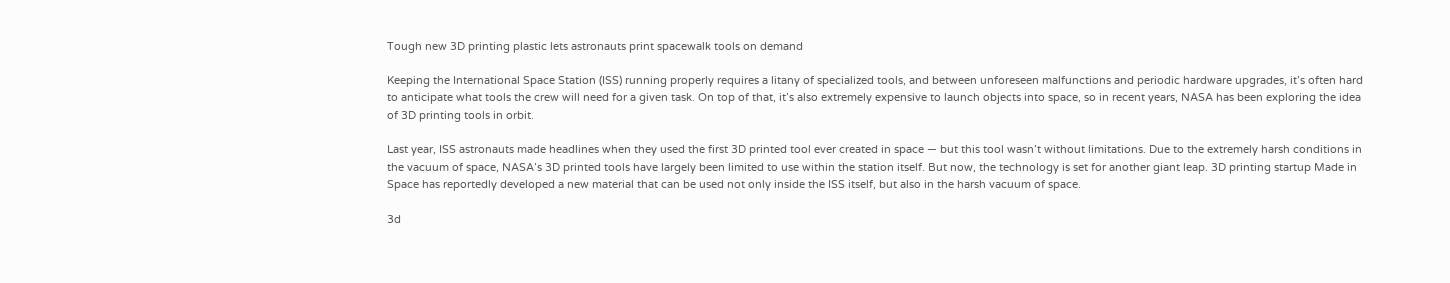Tough new 3D printing plastic lets astronauts print spacewalk tools on demand

Keeping the International Space Station (ISS) running properly requires a litany of specialized tools, and between unforeseen malfunctions and periodic hardware upgrades, it’s often hard to anticipate what tools the crew will need for a given task. On top of that, it’s also extremely expensive to launch objects into space, so in recent years, NASA has been exploring the idea of 3D printing tools in orbit.

Last year, ISS astronauts made headlines when they used the first 3D printed tool ever created in space — but this tool wasn’t without limitations. Due to the extremely harsh conditions in the vacuum of space, NASA’s 3D printed tools have largely been limited to use within the station itself. But now, the technology is set for another giant leap. 3D printing startup Made in Space has reportedly developed a new material that can be used not only inside the ISS itself, but also in the harsh vacuum of space.

3d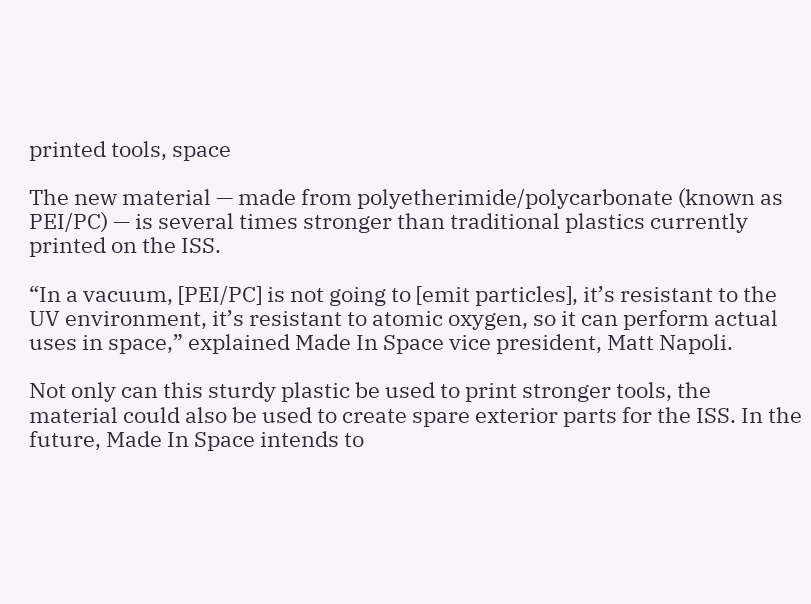printed tools, space

The new material — made from polyetherimide/polycarbonate (known as PEI/PC) — is several times stronger than traditional plastics currently printed on the ISS.

“In a vacuum, [PEI/PC] is not going to [emit particles], it’s resistant to the UV environment, it’s resistant to atomic oxygen, so it can perform actual uses in space,” explained Made In Space vice president, Matt Napoli.

Not only can this sturdy plastic be used to print stronger tools, the material could also be used to create spare exterior parts for the ISS. In the future, Made In Space intends to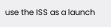use the ISS as a launch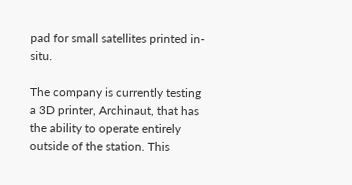pad for small satellites printed in-situ.

The company is currently testing a 3D printer, Archinaut, that has the ability to operate entirely outside of the station. This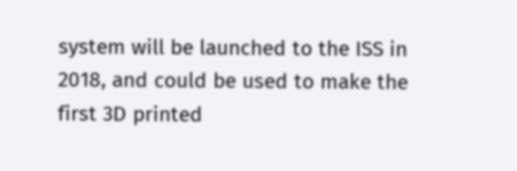system will be launched to the ISS in 2018, and could be used to make the first 3D printed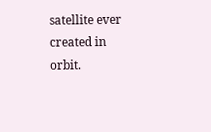satellite ever created in orbit.